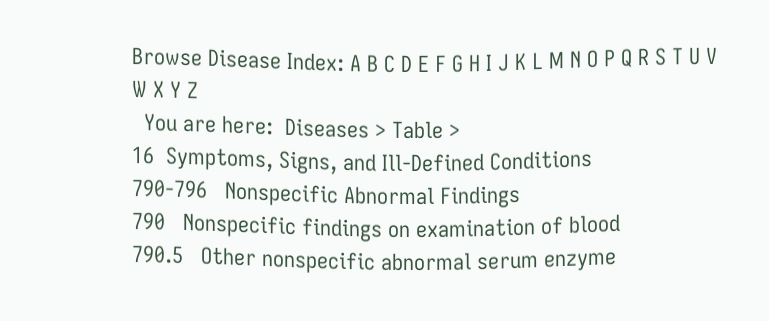Browse Disease Index: A B C D E F G H I J K L M N O P Q R S T U V W X Y Z
  You are here:  Diseases > Table >
16  Symptoms, Signs, and Ill-Defined Conditions
790-796   Nonspecific Abnormal Findings
790   Nonspecific findings on examination of blood
790.5   Other nonspecific abnormal serum enzyme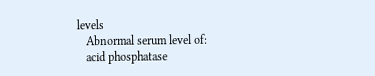levels
   Abnormal serum level of:
   acid phosphatase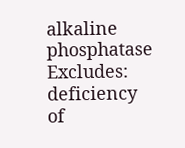alkaline phosphatase
Excludes:    deficiency of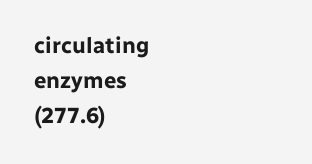circulating enzymes (277.6)